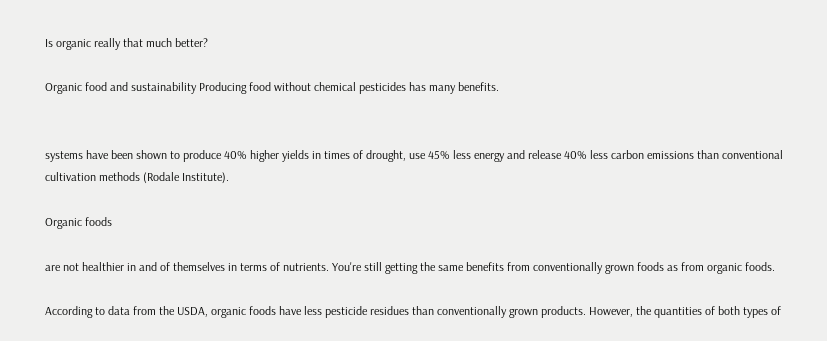Is organic really that much better?

Organic food and sustainability Producing food without chemical pesticides has many benefits.


systems have been shown to produce 40% higher yields in times of drought, use 45% less energy and release 40% less carbon emissions than conventional cultivation methods (Rodale Institute).

Organic foods

are not healthier in and of themselves in terms of nutrients. You're still getting the same benefits from conventionally grown foods as from organic foods.

According to data from the USDA, organic foods have less pesticide residues than conventionally grown products. However, the quantities of both types of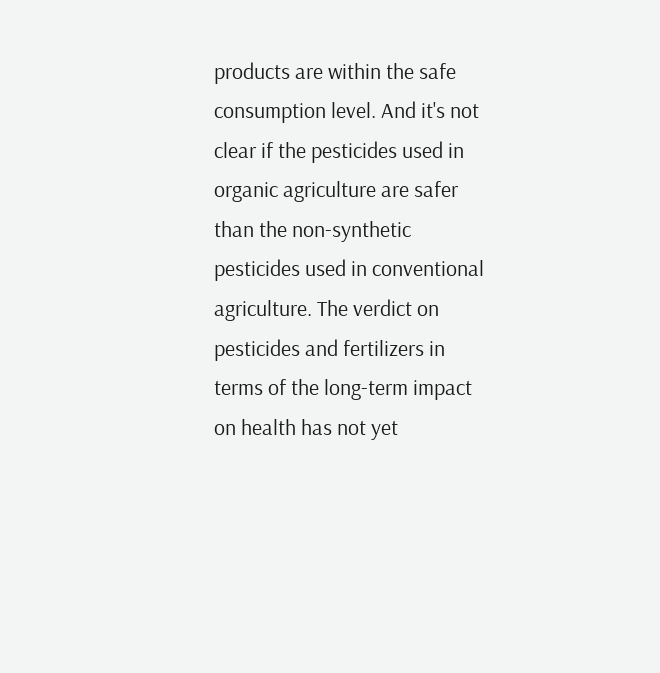products are within the safe consumption level. And it's not clear if the pesticides used in organic agriculture are safer than the non-synthetic pesticides used in conventional agriculture. The verdict on pesticides and fertilizers in terms of the long-term impact on health has not yet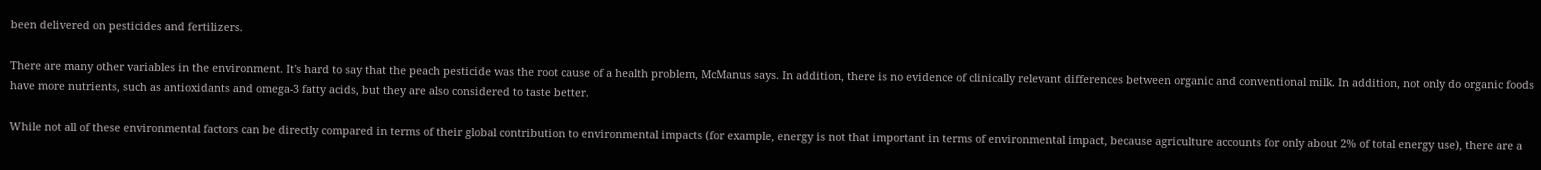been delivered on pesticides and fertilizers.

There are many other variables in the environment. It's hard to say that the peach pesticide was the root cause of a health problem, McManus says. In addition, there is no evidence of clinically relevant differences between organic and conventional milk. In addition, not only do organic foods have more nutrients, such as antioxidants and omega-3 fatty acids, but they are also considered to taste better.

While not all of these environmental factors can be directly compared in terms of their global contribution to environmental impacts (for example, energy is not that important in terms of environmental impact, because agriculture accounts for only about 2% of total energy use), there are a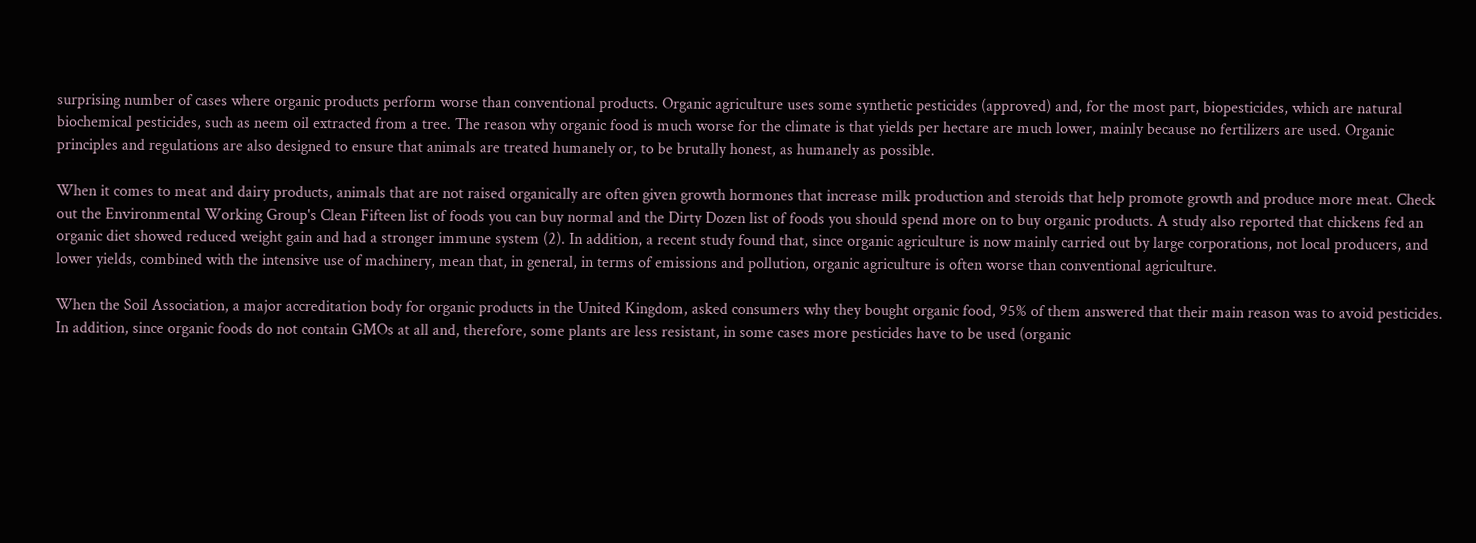surprising number of cases where organic products perform worse than conventional products. Organic agriculture uses some synthetic pesticides (approved) and, for the most part, biopesticides, which are natural biochemical pesticides, such as neem oil extracted from a tree. The reason why organic food is much worse for the climate is that yields per hectare are much lower, mainly because no fertilizers are used. Organic principles and regulations are also designed to ensure that animals are treated humanely or, to be brutally honest, as humanely as possible.

When it comes to meat and dairy products, animals that are not raised organically are often given growth hormones that increase milk production and steroids that help promote growth and produce more meat. Check out the Environmental Working Group's Clean Fifteen list of foods you can buy normal and the Dirty Dozen list of foods you should spend more on to buy organic products. A study also reported that chickens fed an organic diet showed reduced weight gain and had a stronger immune system (2). In addition, a recent study found that, since organic agriculture is now mainly carried out by large corporations, not local producers, and lower yields, combined with the intensive use of machinery, mean that, in general, in terms of emissions and pollution, organic agriculture is often worse than conventional agriculture.

When the Soil Association, a major accreditation body for organic products in the United Kingdom, asked consumers why they bought organic food, 95% of them answered that their main reason was to avoid pesticides. In addition, since organic foods do not contain GMOs at all and, therefore, some plants are less resistant, in some cases more pesticides have to be used (organic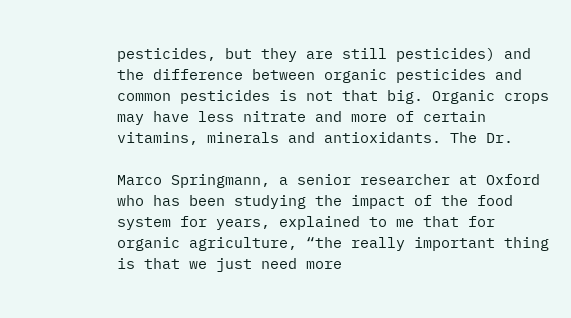pesticides, but they are still pesticides) and the difference between organic pesticides and common pesticides is not that big. Organic crops may have less nitrate and more of certain vitamins, minerals and antioxidants. The Dr.

Marco Springmann, a senior researcher at Oxford who has been studying the impact of the food system for years, explained to me that for organic agriculture, “the really important thing is that we just need more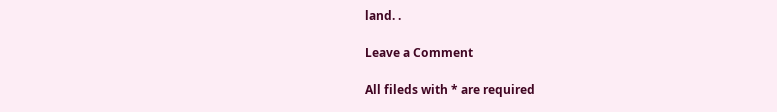land. .

Leave a Comment

All fileds with * are required